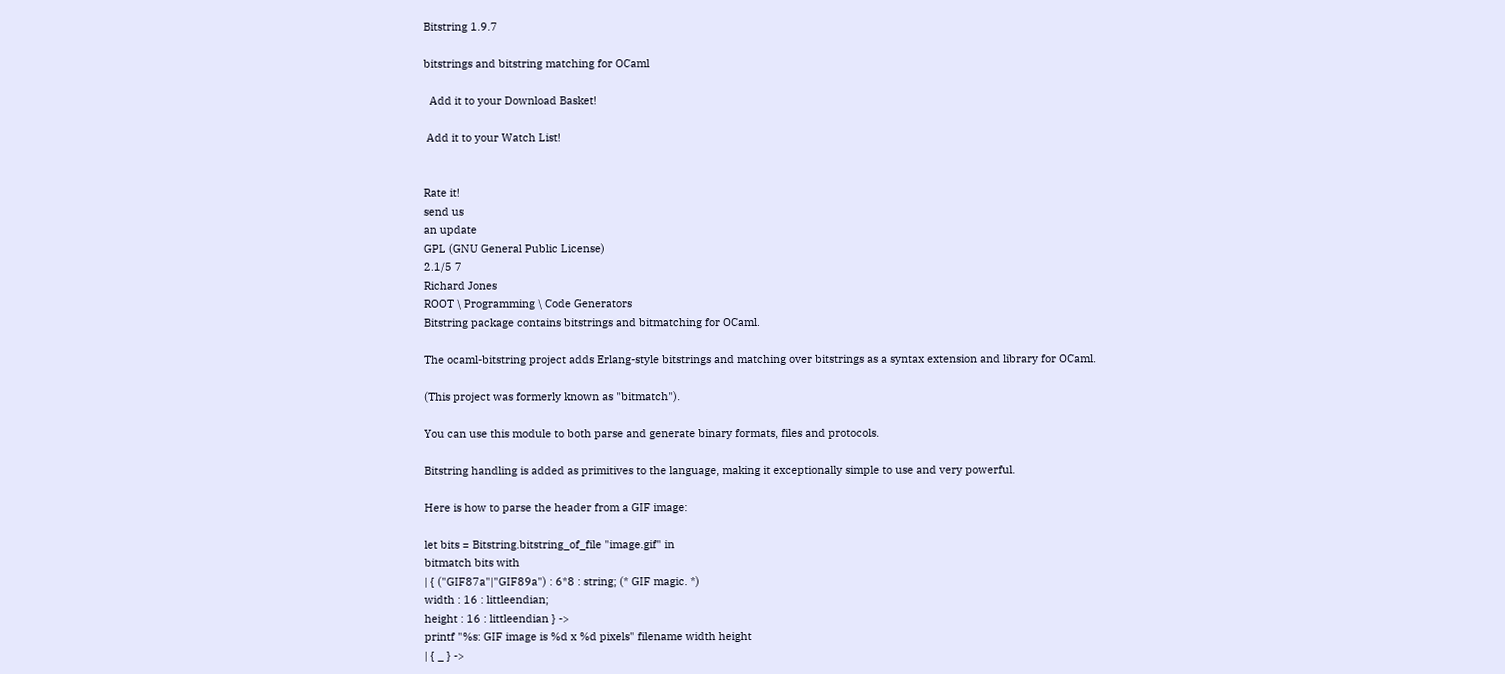Bitstring 1.9.7

bitstrings and bitstring matching for OCaml

  Add it to your Download Basket!

 Add it to your Watch List!


Rate it!
send us
an update
GPL (GNU General Public License)
2.1/5 7
Richard Jones
ROOT \ Programming \ Code Generators
Bitstring package contains bitstrings and bitmatching for OCaml.

The ocaml-bitstring project adds Erlang-style bitstrings and matching over bitstrings as a syntax extension and library for OCaml.

(This project was formerly known as "bitmatch").

You can use this module to both parse and generate binary formats, files and protocols.

Bitstring handling is added as primitives to the language, making it exceptionally simple to use and very powerful.

Here is how to parse the header from a GIF image:

let bits = Bitstring.bitstring_of_file "image.gif" in
bitmatch bits with
| { ("GIF87a"|"GIF89a") : 6*8 : string; (* GIF magic. *)
width : 16 : littleendian;
height : 16 : littleendian } ->
printf "%s: GIF image is %d x %d pixels" filename width height
| { _ } ->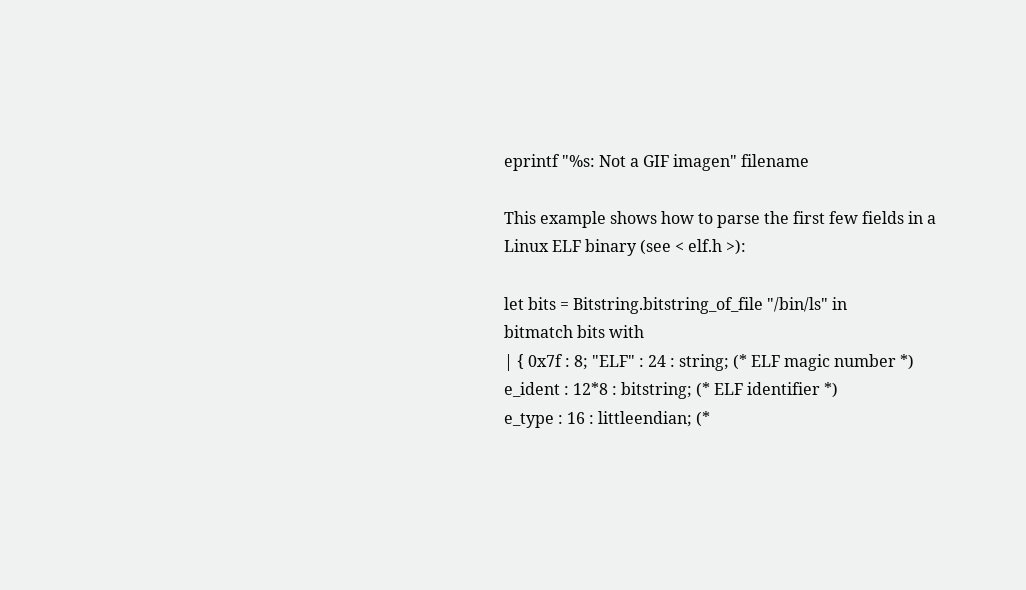eprintf "%s: Not a GIF imagen" filename

This example shows how to parse the first few fields in a Linux ELF binary (see < elf.h >):

let bits = Bitstring.bitstring_of_file "/bin/ls" in
bitmatch bits with
| { 0x7f : 8; "ELF" : 24 : string; (* ELF magic number *)
e_ident : 12*8 : bitstring; (* ELF identifier *)
e_type : 16 : littleendian; (*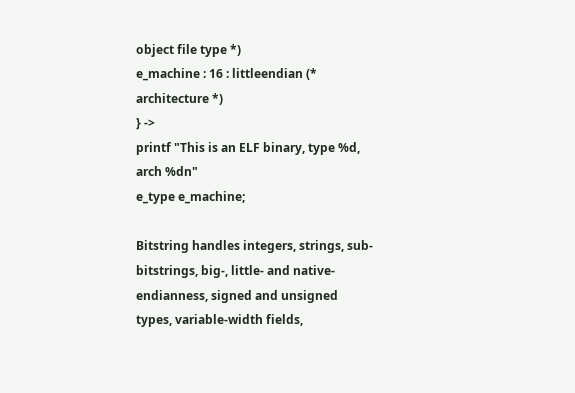object file type *)
e_machine : 16 : littleendian (* architecture *)
} ->
printf "This is an ELF binary, type %d, arch %dn"
e_type e_machine;

Bitstring handles integers, strings, sub-bitstrings, big-, little- and native-endianness, signed and unsigned types, variable-width fields,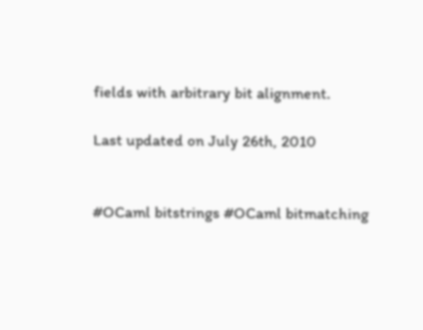fields with arbitrary bit alignment.

Last updated on July 26th, 2010


#OCaml bitstrings #OCaml bitmatching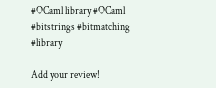#OCaml library #OCaml #bitstrings #bitmatching #library

Add your review!